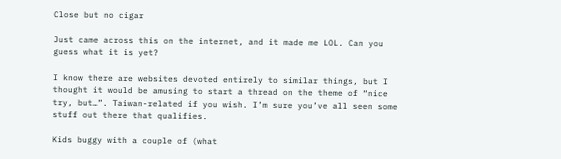Close but no cigar

Just came across this on the internet, and it made me LOL. Can you guess what it is yet?

I know there are websites devoted entirely to similar things, but I thought it would be amusing to start a thread on the theme of “nice try, but…”. Taiwan-related if you wish. I’m sure you’ve all seen some stuff out there that qualifies.

Kids buggy with a couple of (what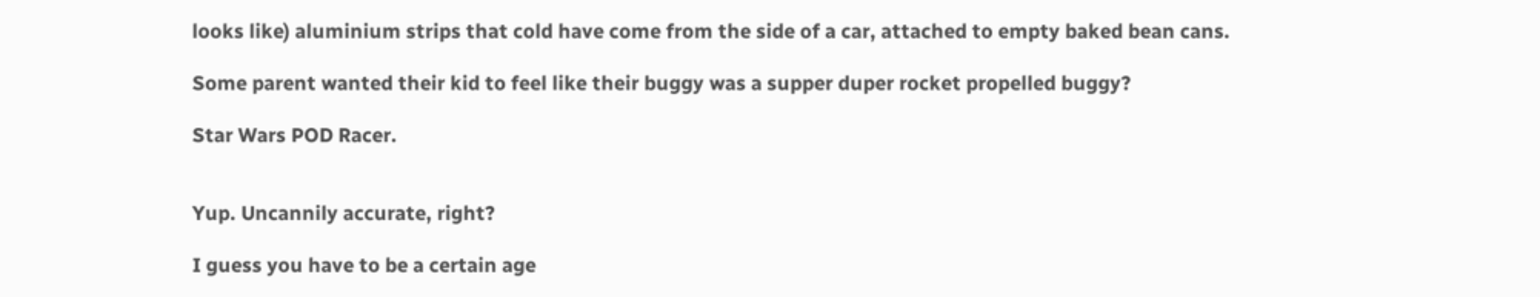looks like) aluminium strips that cold have come from the side of a car, attached to empty baked bean cans.

Some parent wanted their kid to feel like their buggy was a supper duper rocket propelled buggy?

Star Wars POD Racer.


Yup. Uncannily accurate, right?

I guess you have to be a certain age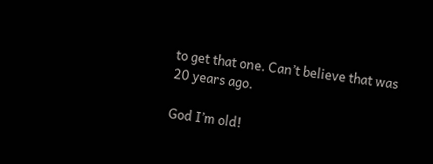to get that one. Can’t believe that was 20 years ago.

God I’m old!